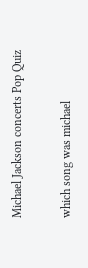Michael Jackson concerts Pop Quiz

which song was michael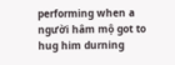performing when a người hâm mộ got to hug him durning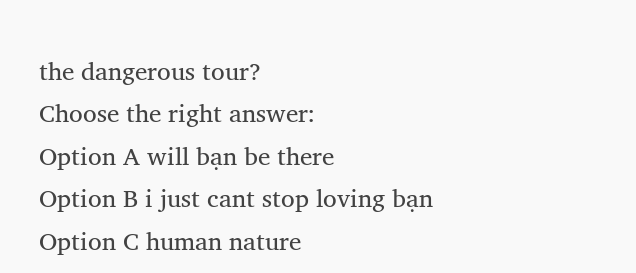the dangerous tour?
Choose the right answer:
Option A will bạn be there
Option B i just cant stop loving bạn
Option C human nature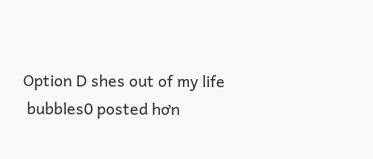Option D shes out of my life
 bubbles0 posted hơn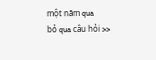một năm qua
bỏ qua câu hỏi >>